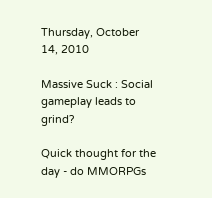Thursday, October 14, 2010

Massive Suck : Social gameplay leads to grind?

Quick thought for the day - do MMORPGs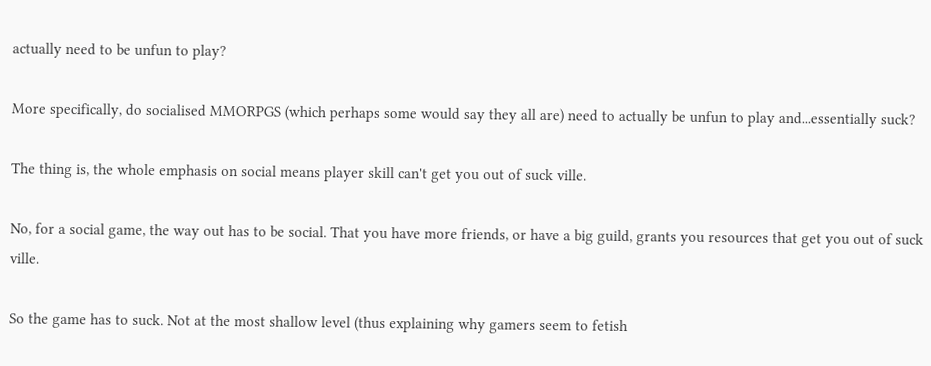actually need to be unfun to play?

More specifically, do socialised MMORPGS (which perhaps some would say they all are) need to actually be unfun to play and...essentially suck?

The thing is, the whole emphasis on social means player skill can't get you out of suck ville.

No, for a social game, the way out has to be social. That you have more friends, or have a big guild, grants you resources that get you out of suck ville.

So the game has to suck. Not at the most shallow level (thus explaining why gamers seem to fetish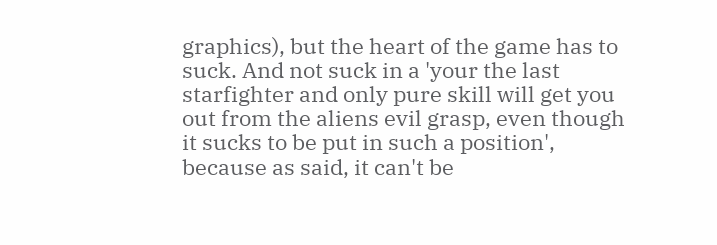graphics), but the heart of the game has to suck. And not suck in a 'your the last starfighter and only pure skill will get you out from the aliens evil grasp, even though it sucks to be put in such a position', because as said, it can't be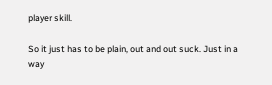player skill.

So it just has to be plain, out and out suck. Just in a way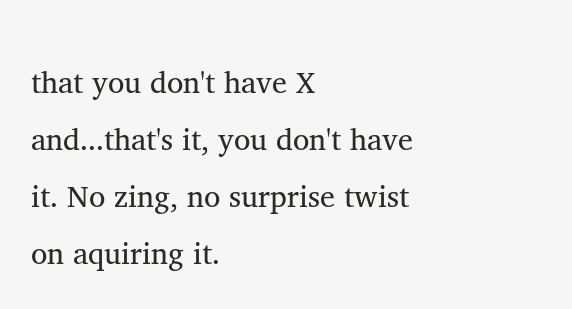that you don't have X and...that's it, you don't have it. No zing, no surprise twist on aquiring it.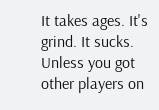It takes ages. It's grind. It sucks. Unless you got other players on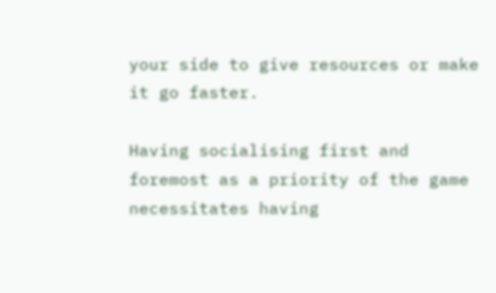your side to give resources or make it go faster.

Having socialising first and foremost as a priority of the game necessitates having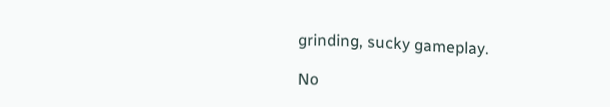grinding, sucky gameplay.

No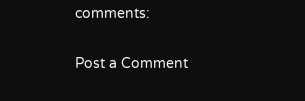comments:

Post a Comment